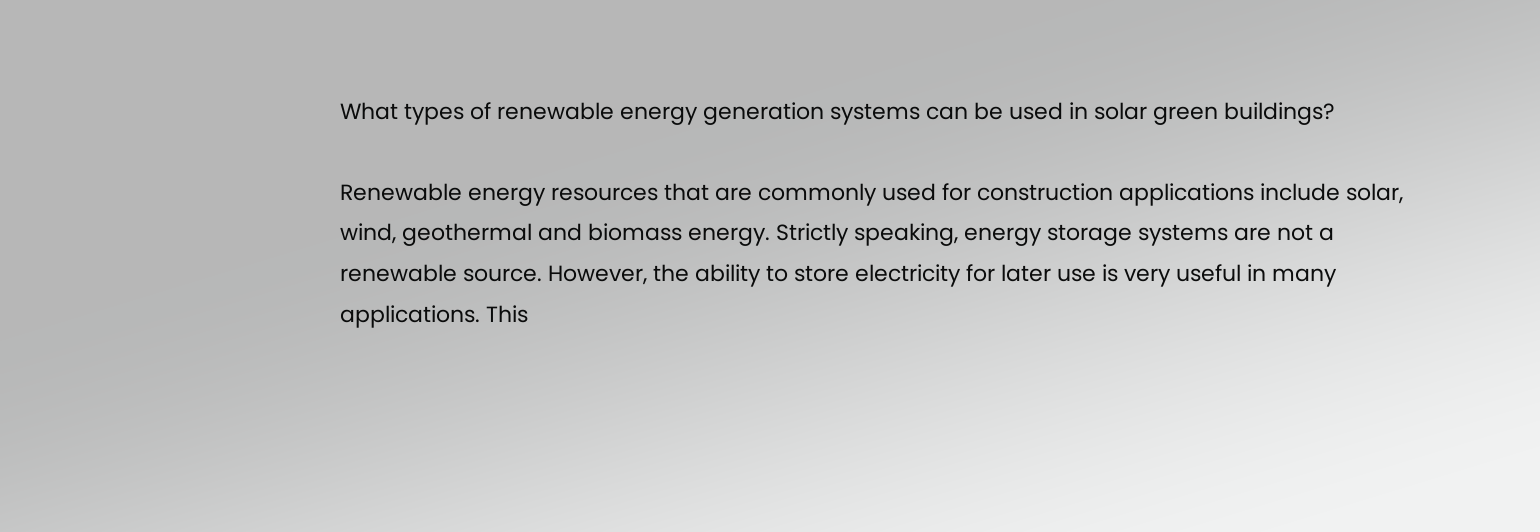What types of renewable energy generation systems can be used in solar green buildings?

Renewable energy resources that are commonly used for construction applications include solar, wind, geothermal and biomass energy. Strictly speaking, energy storage systems are not a renewable source. However, the ability to store electricity for later use is very useful in many applications. This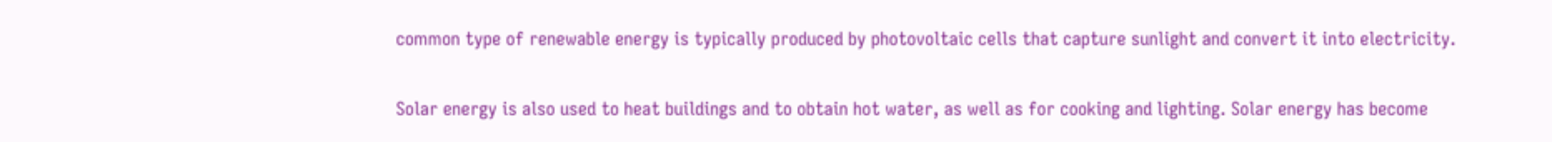common type of renewable energy is typically produced by photovoltaic cells that capture sunlight and convert it into electricity.

Solar energy is also used to heat buildings and to obtain hot water, as well as for cooking and lighting. Solar energy has become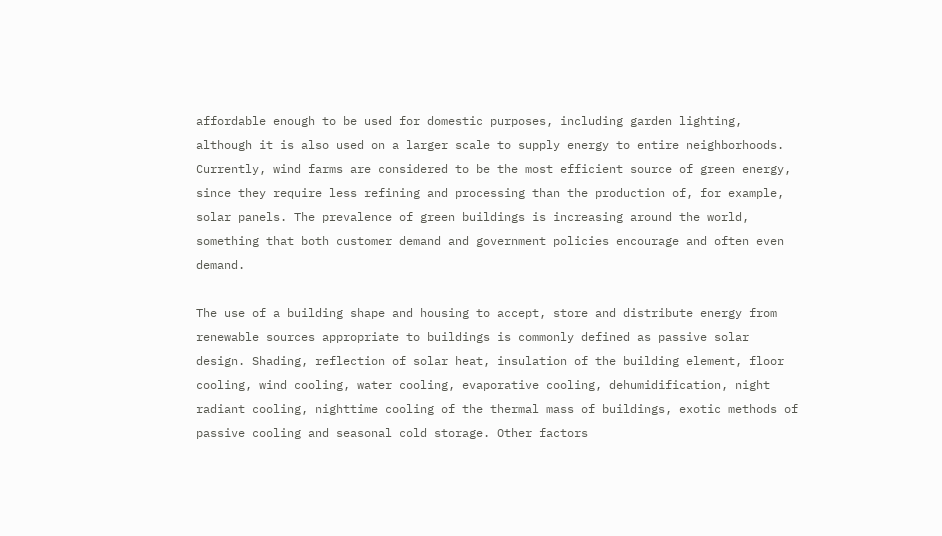affordable enough to be used for domestic purposes, including garden lighting, although it is also used on a larger scale to supply energy to entire neighborhoods. Currently, wind farms are considered to be the most efficient source of green energy, since they require less refining and processing than the production of, for example, solar panels. The prevalence of green buildings is increasing around the world, something that both customer demand and government policies encourage and often even demand.

The use of a building shape and housing to accept, store and distribute energy from renewable sources appropriate to buildings is commonly defined as passive solar design. Shading, reflection of solar heat, insulation of the building element, floor cooling, wind cooling, water cooling, evaporative cooling, dehumidification, night radiant cooling, nighttime cooling of the thermal mass of buildings, exotic methods of passive cooling and seasonal cold storage. Other factors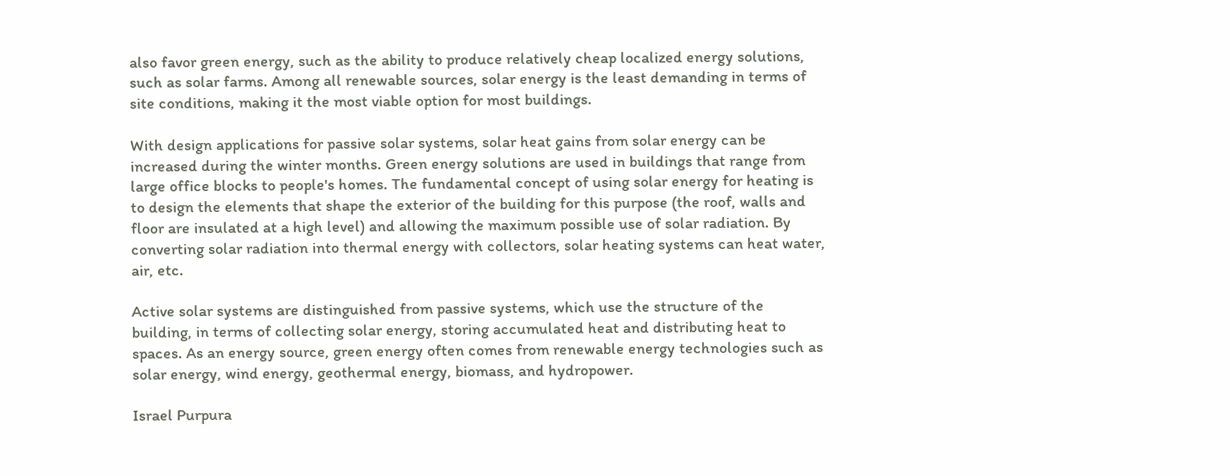also favor green energy, such as the ability to produce relatively cheap localized energy solutions, such as solar farms. Among all renewable sources, solar energy is the least demanding in terms of site conditions, making it the most viable option for most buildings.

With design applications for passive solar systems, solar heat gains from solar energy can be increased during the winter months. Green energy solutions are used in buildings that range from large office blocks to people's homes. The fundamental concept of using solar energy for heating is to design the elements that shape the exterior of the building for this purpose (the roof, walls and floor are insulated at a high level) and allowing the maximum possible use of solar radiation. By converting solar radiation into thermal energy with collectors, solar heating systems can heat water, air, etc.

Active solar systems are distinguished from passive systems, which use the structure of the building, in terms of collecting solar energy, storing accumulated heat and distributing heat to spaces. As an energy source, green energy often comes from renewable energy technologies such as solar energy, wind energy, geothermal energy, biomass, and hydropower.

Israel Purpura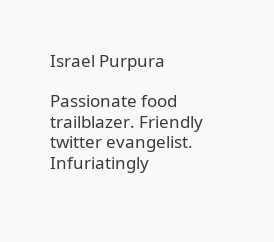Israel Purpura

Passionate food trailblazer. Friendly twitter evangelist. Infuriatingly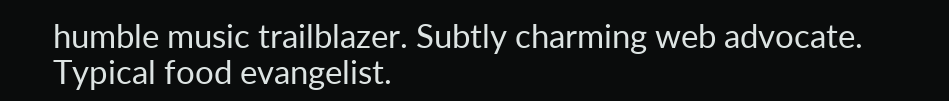humble music trailblazer. Subtly charming web advocate. Typical food evangelist.